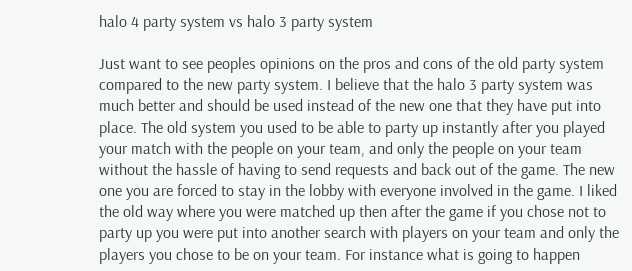halo 4 party system vs halo 3 party system

Just want to see peoples opinions on the pros and cons of the old party system compared to the new party system. I believe that the halo 3 party system was much better and should be used instead of the new one that they have put into place. The old system you used to be able to party up instantly after you played your match with the people on your team, and only the people on your team without the hassle of having to send requests and back out of the game. The new one you are forced to stay in the lobby with everyone involved in the game. I liked the old way where you were matched up then after the game if you chose not to party up you were put into another search with players on your team and only the players you chose to be on your team. For instance what is going to happen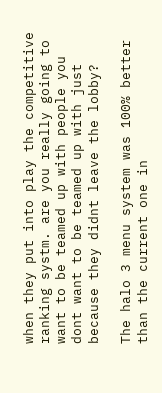when they put into play the competitive ranking systm. are you really going to want to be teamed up with people you dont want to be teamed up with just because they didnt leave the lobby?

The halo 3 menu system was 100% better than the current one in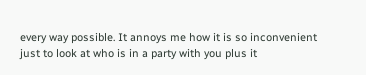every way possible. It annoys me how it is so inconvenient just to look at who is in a party with you plus it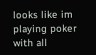looks like im playing poker with all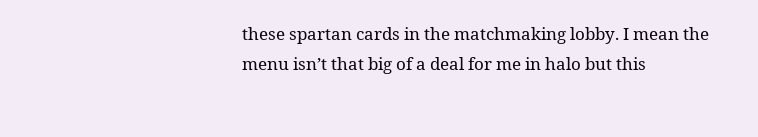these spartan cards in the matchmaking lobby. I mean the menu isn’t that big of a deal for me in halo but this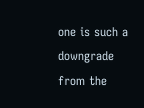one is such a downgrade from the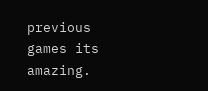previous games its amazing.